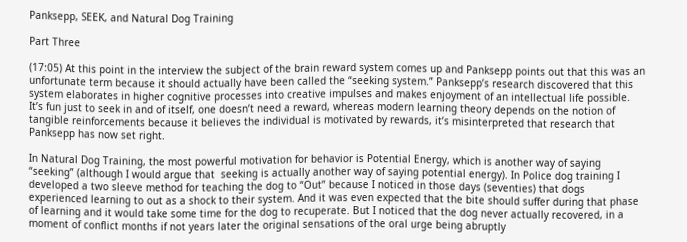Panksepp, SEEK, and Natural Dog Training

Part Three

(17:05) At this point in the interview the subject of the brain reward system comes up and Panksepp points out that this was an unfortunate term because it should actually have been called the “seeking system.” Panksepp’s research discovered that this system elaborates in higher cognitive processes into creative impulses and makes enjoyment of an intellectual life possible. It’s fun just to seek in and of itself, one doesn’t need a reward, whereas modern learning theory depends on the notion of tangible reinforcements because it believes the individual is motivated by rewards, it’s misinterpreted that research that Panksepp has now set right.

In Natural Dog Training, the most powerful motivation for behavior is Potential Energy, which is another way of saying “seeking” (although I would argue that  seeking is actually another way of saying potential energy). In Police dog training I developed a two sleeve method for teaching the dog to “Out” because I noticed in those days (seventies) that dogs experienced learning to out as a shock to their system. And it was even expected that the bite should suffer during that phase of learning and it would take some time for the dog to recuperate. But I noticed that the dog never actually recovered, in a moment of conflict months if not years later the original sensations of the oral urge being abruptly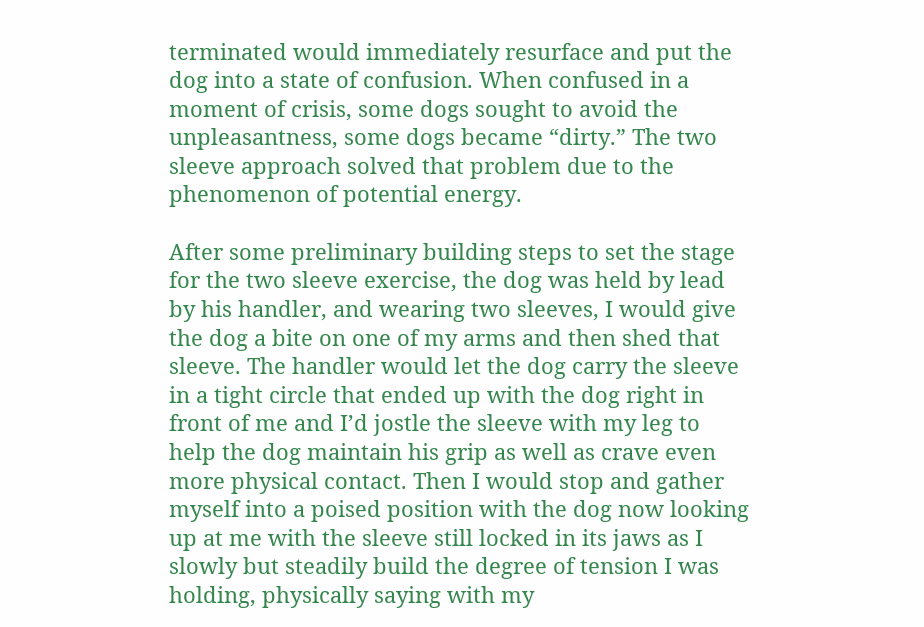terminated would immediately resurface and put the dog into a state of confusion. When confused in a moment of crisis, some dogs sought to avoid the unpleasantness, some dogs became “dirty.” The two sleeve approach solved that problem due to the phenomenon of potential energy.

After some preliminary building steps to set the stage for the two sleeve exercise, the dog was held by lead by his handler, and wearing two sleeves, I would give the dog a bite on one of my arms and then shed that sleeve. The handler would let the dog carry the sleeve in a tight circle that ended up with the dog right in front of me and I’d jostle the sleeve with my leg to help the dog maintain his grip as well as crave even more physical contact. Then I would stop and gather  myself into a poised position with the dog now looking up at me with the sleeve still locked in its jaws as I slowly but steadily build the degree of tension I was holding, physically saying with my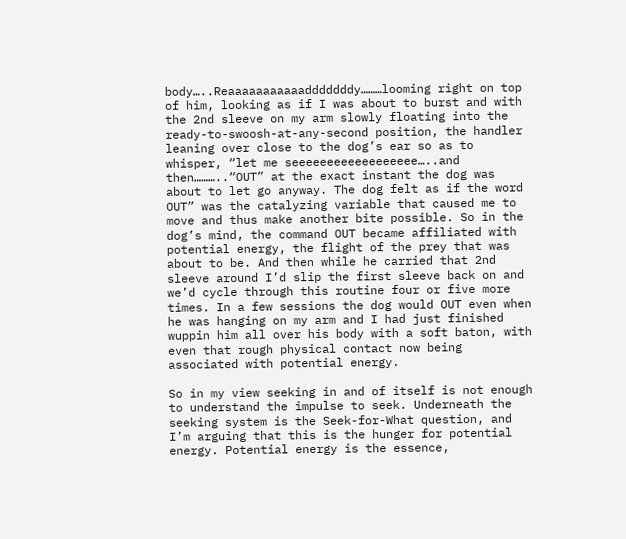body…..Reaaaaaaaaaaadddddddy………looming right on top of him, looking as if I was about to burst and with the 2nd sleeve on my arm slowly floating into the ready-to-swoosh-at-any-second position, the handler leaning over close to the dog’s ear so as to whisper, “let me seeeeeeeeeeeeeeeeee…..and then………..“OUT” at the exact instant the dog was about to let go anyway. The dog felt as if the word OUT” was the catalyzing variable that caused me to move and thus make another bite possible. So in the dog’s mind, the command OUT became affiliated with potential energy, the flight of the prey that was about to be. And then while he carried that 2nd sleeve around I’d slip the first sleeve back on and we’d cycle through this routine four or five more times. In a few sessions the dog would OUT even when he was hanging on my arm and I had just finished wuppin him all over his body with a soft baton, with even that rough physical contact now being associated with potential energy.

So in my view seeking in and of itself is not enough to understand the impulse to seek. Underneath the seeking system is the Seek-for-What question, and I’m arguing that this is the hunger for potential energy. Potential energy is the essence,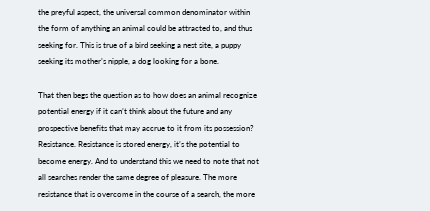the preyful aspect, the universal common denominator within the form of anything an animal could be attracted to, and thus seeking for. This is true of a bird seeking a nest site, a puppy seeking its mother’s nipple, a dog looking for a bone.

That then begs the question as to how does an animal recognize potential energy if it can’t think about the future and any prospective benefits that may accrue to it from its possession? Resistance. Resistance is stored energy, it’s the potential to become energy. And to understand this we need to note that not all searches render the same degree of pleasure. The more resistance that is overcome in the course of a search, the more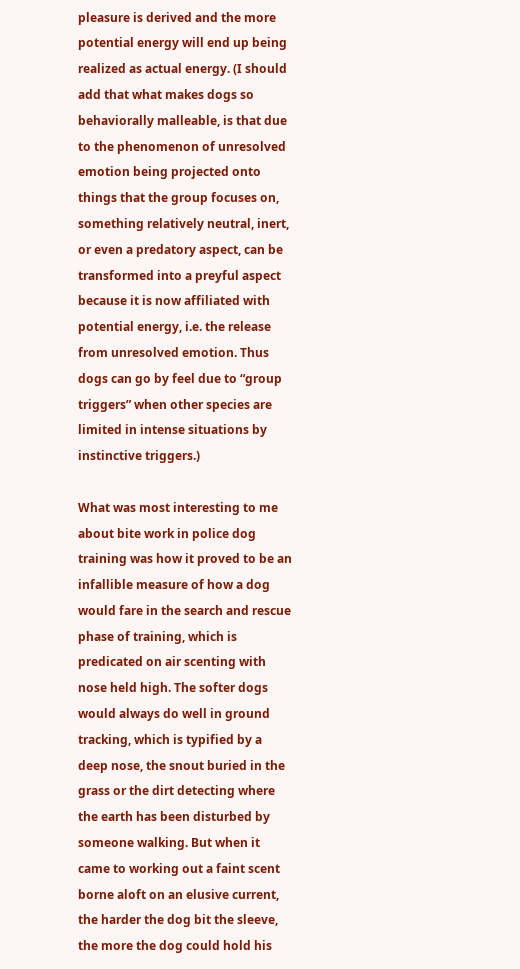pleasure is derived and the more potential energy will end up being realized as actual energy. (I should add that what makes dogs so behaviorally malleable, is that due to the phenomenon of unresolved emotion being projected onto things that the group focuses on, something relatively neutral, inert, or even a predatory aspect, can be transformed into a preyful aspect because it is now affiliated with potential energy, i.e. the release from unresolved emotion. Thus dogs can go by feel due to “group triggers” when other species are limited in intense situations by instinctive triggers.)

What was most interesting to me about bite work in police dog training was how it proved to be an infallible measure of how a dog would fare in the search and rescue phase of training, which is predicated on air scenting with nose held high. The softer dogs would always do well in ground tracking, which is typified by a deep nose, the snout buried in the grass or the dirt detecting where the earth has been disturbed by someone walking. But when it came to working out a faint scent borne aloft on an elusive current, the harder the dog bit the sleeve, the more the dog could hold his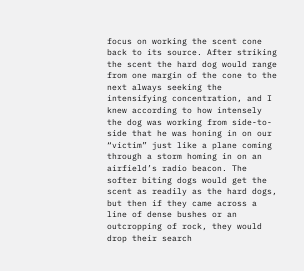focus on working the scent cone back to its source. After striking the scent the hard dog would range from one margin of the cone to the next always seeking the intensifying concentration, and I knew according to how intensely the dog was working from side-to-side that he was honing in on our “victim” just like a plane coming through a storm homing in on an airfield’s radio beacon. The softer biting dogs would get the scent as readily as the hard dogs, but then if they came across a line of dense bushes or an outcropping of rock, they would drop their search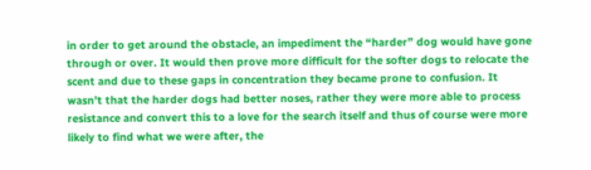in order to get around the obstacle, an impediment the “harder” dog would have gone through or over. It would then prove more difficult for the softer dogs to relocate the scent and due to these gaps in concentration they became prone to confusion. It wasn’t that the harder dogs had better noses, rather they were more able to process resistance and convert this to a love for the search itself and thus of course were more likely to find what we were after, the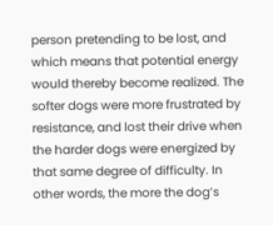person pretending to be lost, and which means that potential energy would thereby become realized. The softer dogs were more frustrated by resistance, and lost their drive when the harder dogs were energized by that same degree of difficulty. In other words, the more the dog’s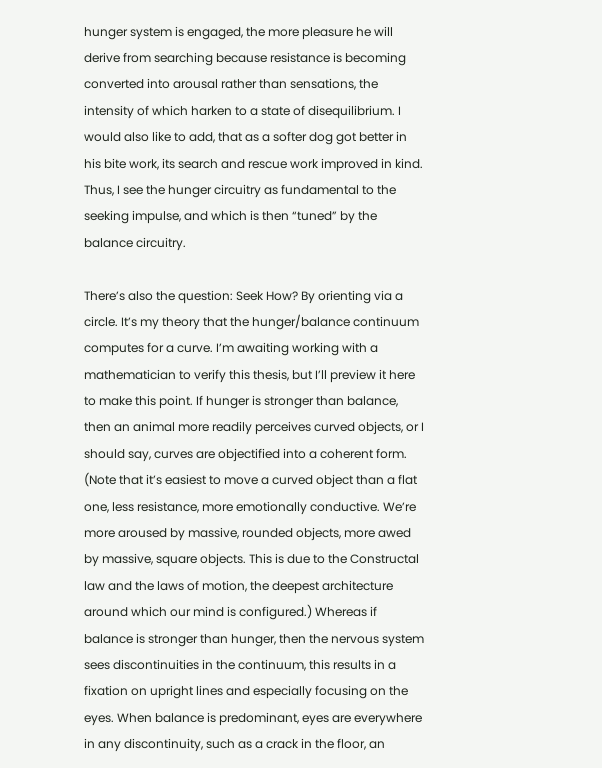hunger system is engaged, the more pleasure he will derive from searching because resistance is becoming converted into arousal rather than sensations, the intensity of which harken to a state of disequilibrium. I would also like to add, that as a softer dog got better in his bite work, its search and rescue work improved in kind. Thus, I see the hunger circuitry as fundamental to the seeking impulse, and which is then “tuned” by the balance circuitry.

There’s also the question: Seek How? By orienting via a circle. It’s my theory that the hunger/balance continuum computes for a curve. I’m awaiting working with a mathematician to verify this thesis, but I’ll preview it here to make this point. If hunger is stronger than balance, then an animal more readily perceives curved objects, or I should say, curves are objectified into a coherent form. (Note that it’s easiest to move a curved object than a flat one, less resistance, more emotionally conductive. We’re more aroused by massive, rounded objects, more awed by massive, square objects. This is due to the Constructal law and the laws of motion, the deepest architecture around which our mind is configured.) Whereas if balance is stronger than hunger, then the nervous system sees discontinuities in the continuum, this results in a fixation on upright lines and especially focusing on the eyes. When balance is predominant, eyes are everywhere in any discontinuity, such as a crack in the floor, an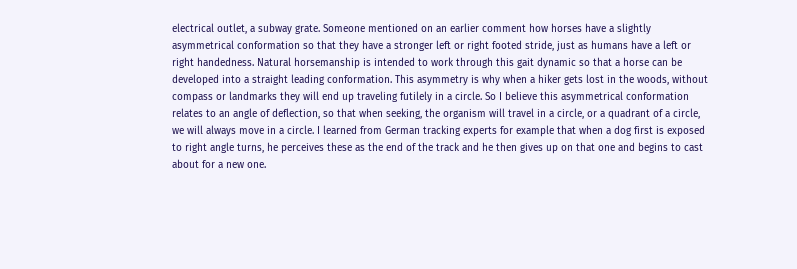electrical outlet, a subway grate. Someone mentioned on an earlier comment how horses have a slightly asymmetrical conformation so that they have a stronger left or right footed stride, just as humans have a left or right handedness. Natural horsemanship is intended to work through this gait dynamic so that a horse can be developed into a straight leading conformation. This asymmetry is why when a hiker gets lost in the woods, without compass or landmarks they will end up traveling futilely in a circle. So I believe this asymmetrical conformation relates to an angle of deflection, so that when seeking, the organism will travel in a circle, or a quadrant of a circle, we will always move in a circle. I learned from German tracking experts for example that when a dog first is exposed to right angle turns, he perceives these as the end of the track and he then gives up on that one and begins to cast about for a new one.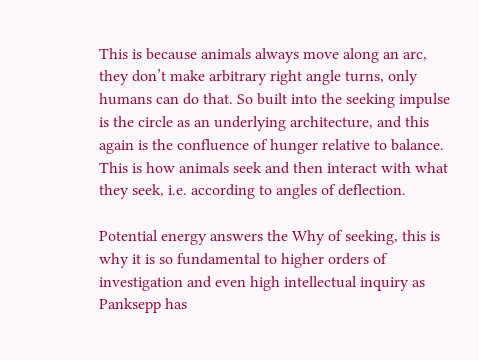This is because animals always move along an arc, they don’t make arbitrary right angle turns, only humans can do that. So built into the seeking impulse is the circle as an underlying architecture, and this again is the confluence of hunger relative to balance. This is how animals seek and then interact with what they seek, i.e. according to angles of deflection.

Potential energy answers the Why of seeking, this is why it is so fundamental to higher orders of investigation and even high intellectual inquiry as Panksepp has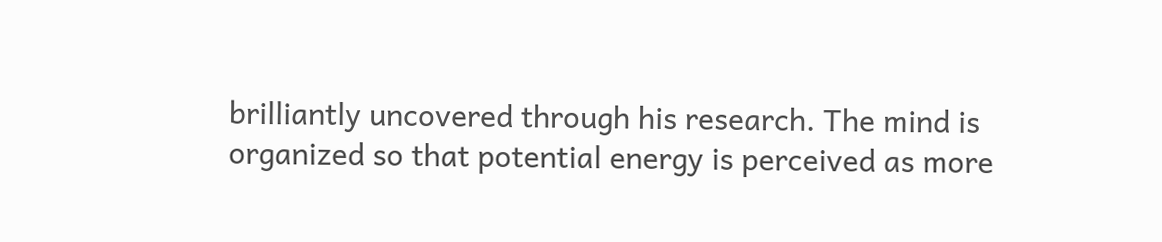brilliantly uncovered through his research. The mind is organized so that potential energy is perceived as more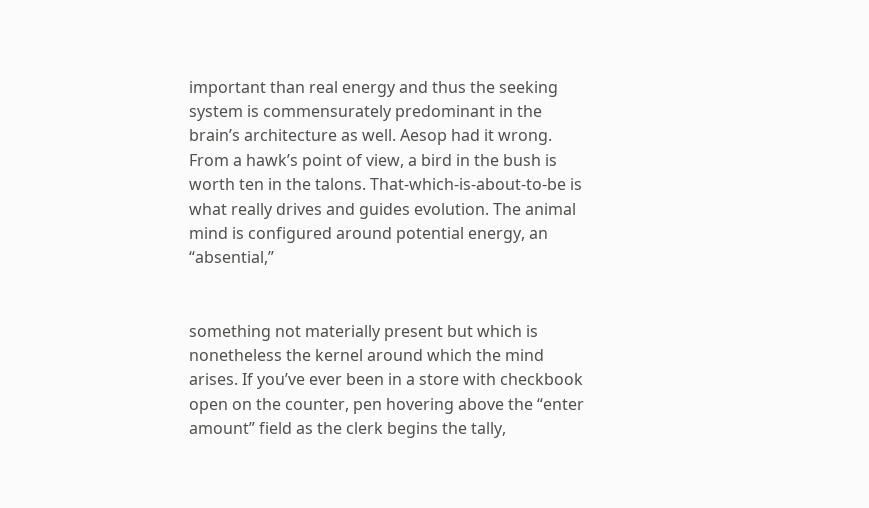important than real energy and thus the seeking system is commensurately predominant in the brain’s architecture as well. Aesop had it wrong. From a hawk’s point of view, a bird in the bush is worth ten in the talons. That-which-is-about-to-be is what really drives and guides evolution. The animal mind is configured around potential energy, an “absential,”


something not materially present but which is nonetheless the kernel around which the mind arises. If you’ve ever been in a store with checkbook open on the counter, pen hovering above the “enter amount” field as the clerk begins the tally,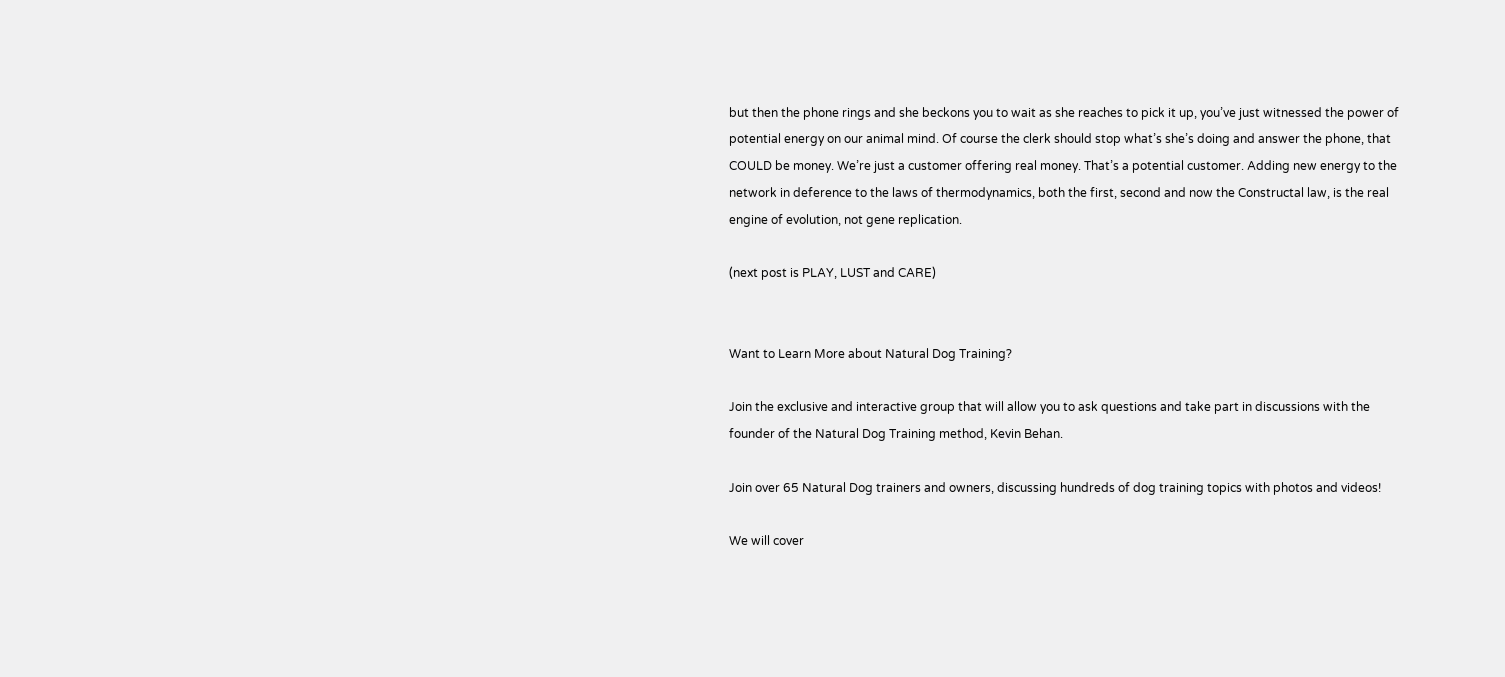but then the phone rings and she beckons you to wait as she reaches to pick it up, you’ve just witnessed the power of potential energy on our animal mind. Of course the clerk should stop what’s she’s doing and answer the phone, that COULD be money. We’re just a customer offering real money. That’s a potential customer. Adding new energy to the network in deference to the laws of thermodynamics, both the first, second and now the Constructal law, is the real engine of evolution, not gene replication.

(next post is PLAY, LUST and CARE)


Want to Learn More about Natural Dog Training?

Join the exclusive and interactive group that will allow you to ask questions and take part in discussions with the founder of the Natural Dog Training method, Kevin Behan.

Join over 65 Natural Dog trainers and owners, discussing hundreds of dog training topics with photos and videos!

We will cover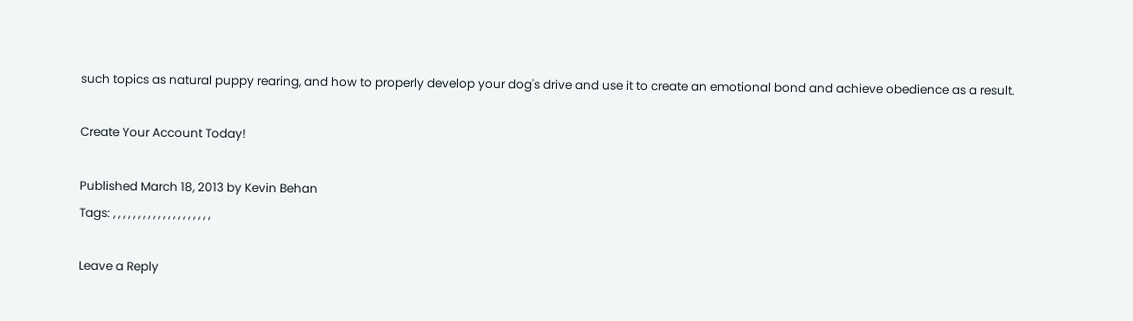such topics as natural puppy rearing, and how to properly develop your dog's drive and use it to create an emotional bond and achieve obedience as a result.

Create Your Account Today!

Published March 18, 2013 by Kevin Behan
Tags: , , , , , , , , , , , , , , , , , , , ,

Leave a Reply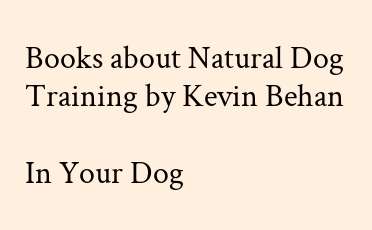Books about Natural Dog Training by Kevin Behan

In Your Dog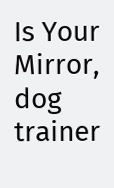Is Your Mirror, dog trainer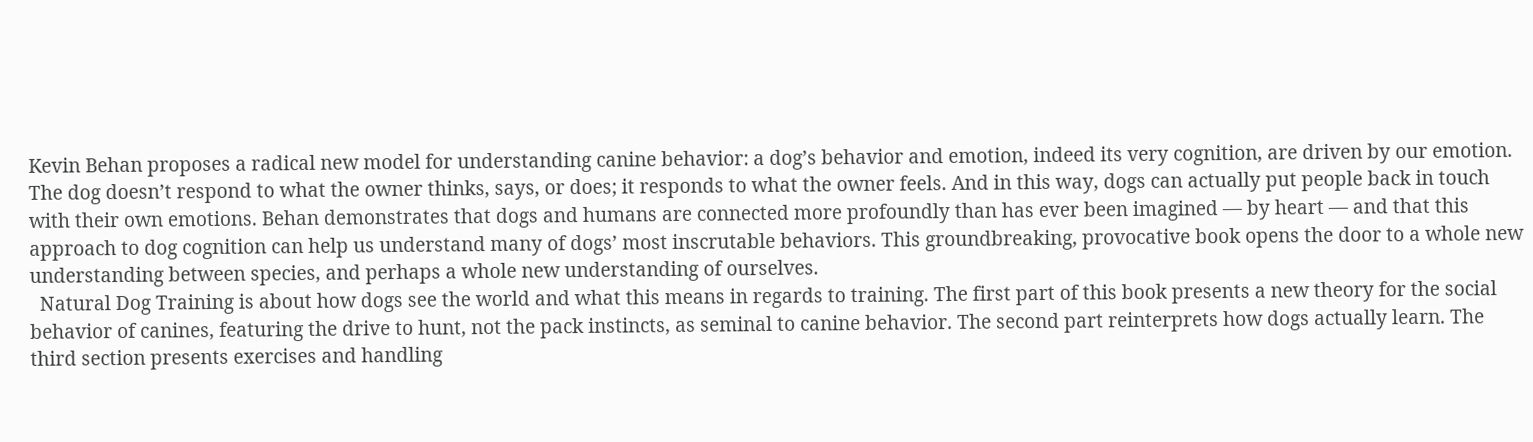Kevin Behan proposes a radical new model for understanding canine behavior: a dog’s behavior and emotion, indeed its very cognition, are driven by our emotion. The dog doesn’t respond to what the owner thinks, says, or does; it responds to what the owner feels. And in this way, dogs can actually put people back in touch with their own emotions. Behan demonstrates that dogs and humans are connected more profoundly than has ever been imagined — by heart — and that this approach to dog cognition can help us understand many of dogs’ most inscrutable behaviors. This groundbreaking, provocative book opens the door to a whole new understanding between species, and perhaps a whole new understanding of ourselves.
  Natural Dog Training is about how dogs see the world and what this means in regards to training. The first part of this book presents a new theory for the social behavior of canines, featuring the drive to hunt, not the pack instincts, as seminal to canine behavior. The second part reinterprets how dogs actually learn. The third section presents exercises and handling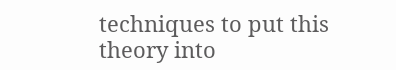techniques to put this theory into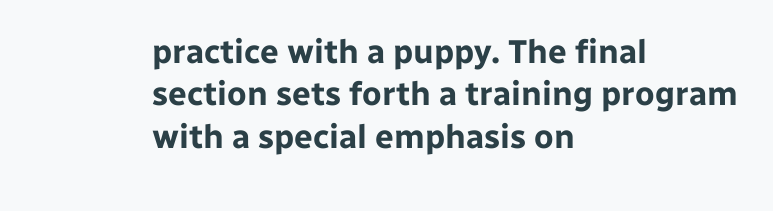practice with a puppy. The final section sets forth a training program with a special emphasis on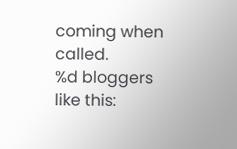coming when called.
%d bloggers like this: